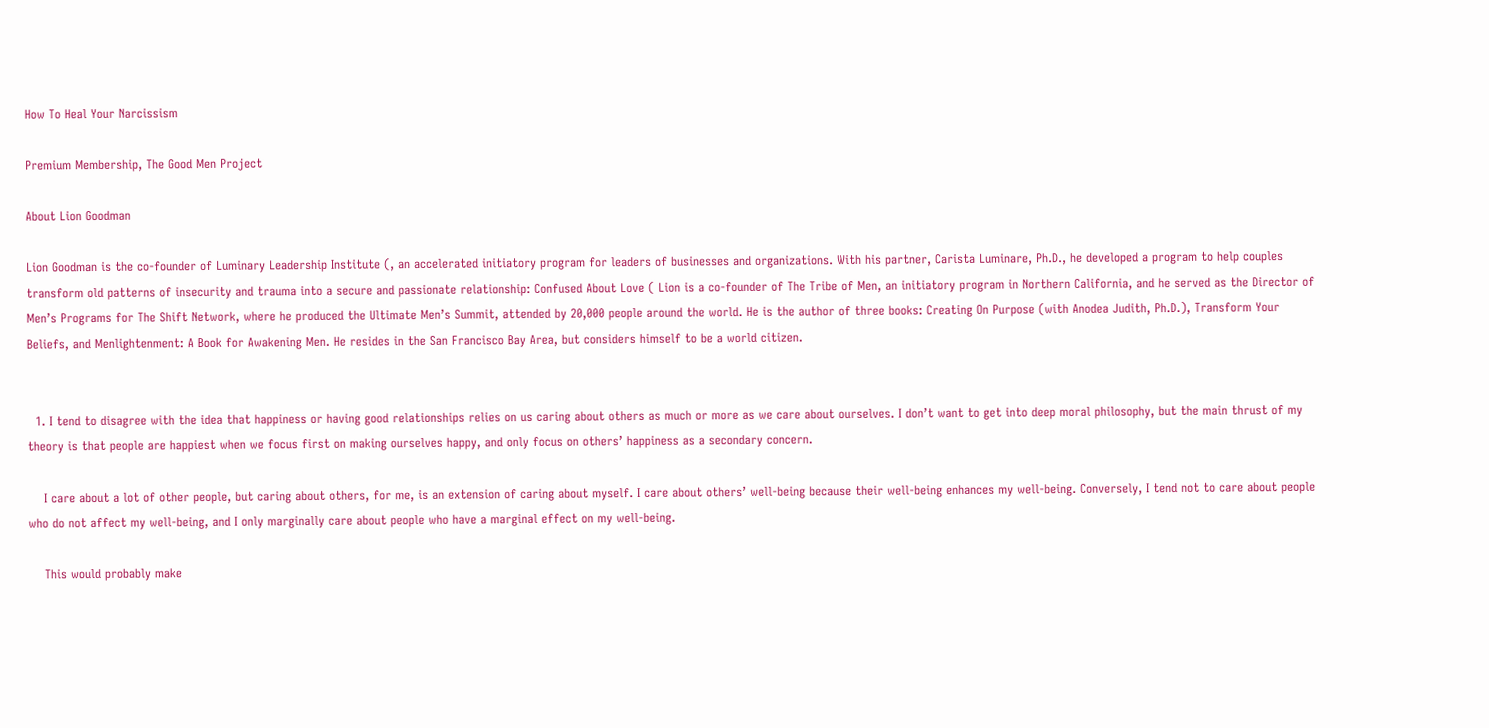How To Heal Your Narcissism

Premium Membership, The Good Men Project

About Lion Goodman

Lion Goodman is the co-founder of Luminary Leadership Institute (, an accelerated initiatory program for leaders of businesses and organizations. With his partner, Carista Luminare, Ph.D., he developed a program to help couples transform old patterns of insecurity and trauma into a secure and passionate relationship: Confused About Love ( Lion is a co-founder of The Tribe of Men, an initiatory program in Northern California, and he served as the Director of Men’s Programs for The Shift Network, where he produced the Ultimate Men’s Summit, attended by 20,000 people around the world. He is the author of three books: Creating On Purpose (with Anodea Judith, Ph.D.), Transform Your Beliefs, and Menlightenment: A Book for Awakening Men. He resides in the San Francisco Bay Area, but considers himself to be a world citizen.


  1. I tend to disagree with the idea that happiness or having good relationships relies on us caring about others as much or more as we care about ourselves. I don’t want to get into deep moral philosophy, but the main thrust of my theory is that people are happiest when we focus first on making ourselves happy, and only focus on others’ happiness as a secondary concern.

    I care about a lot of other people, but caring about others, for me, is an extension of caring about myself. I care about others’ well-being because their well-being enhances my well-being. Conversely, I tend not to care about people who do not affect my well-being, and I only marginally care about people who have a marginal effect on my well-being.

    This would probably make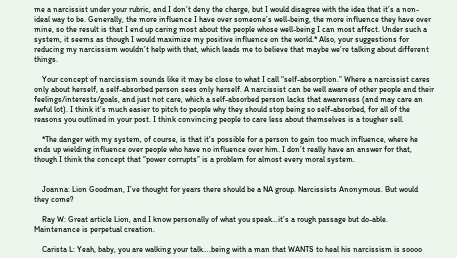me a narcissist under your rubric, and I don’t deny the charge, but I would disagree with the idea that it’s a non-ideal way to be. Generally, the more influence I have over someone’s well-being, the more influence they have over mine, so the result is that I end up caring most about the people whose well-being I can most affect. Under such a system, it seems as though I would maximize my positive influence on the world.* Also, your suggestions for reducing my narcissism wouldn’t help with that, which leads me to believe that maybe we’re talking about different things.

    Your concept of narcissism sounds like it may be close to what I call “self-absorption.” Where a narcissist cares only about herself, a self-absorbed person sees only herself. A narcissist can be well aware of other people and their feelings/interests/goals, and just not care, which a self-absorbed person lacks that awareness (and may care an awful lot). I think it’s much easier to pitch to people why they should stop being so self-absorbed, for all of the reasons you outlined in your post. I think convincing people to care less about themselves is a tougher sell.

    *The danger with my system, of course, is that it’s possible for a person to gain too much influence, where he ends up wielding influence over people who have no influence over him. I don’t really have an answer for that, though I think the concept that “power corrupts” is a problem for almost every moral system.


    Joanna: Lion Goodman, I’ve thought for years there should be a NA group. Narcissists Anonymous. But would they come?

    Ray W: Great article Lion, and I know personally of what you speak…it’s a rough passage but do-able. Maintenance is perpetual creation.

    Carista L: Yeah, baby, you are walking your talk….being with a man that WANTS to heal his narcissism is soooo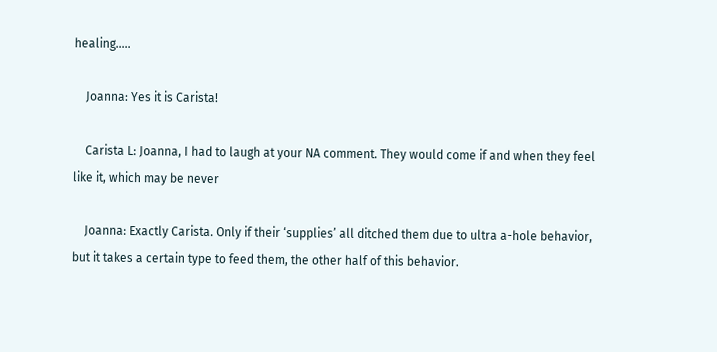healing…..

    Joanna: Yes it is Carista!

    Carista L: Joanna, I had to laugh at your NA comment. They would come if and when they feel like it, which may be never

    Joanna: Exactly Carista. Only if their ‘supplies’ all ditched them due to ultra a-hole behavior, but it takes a certain type to feed them, the other half of this behavior.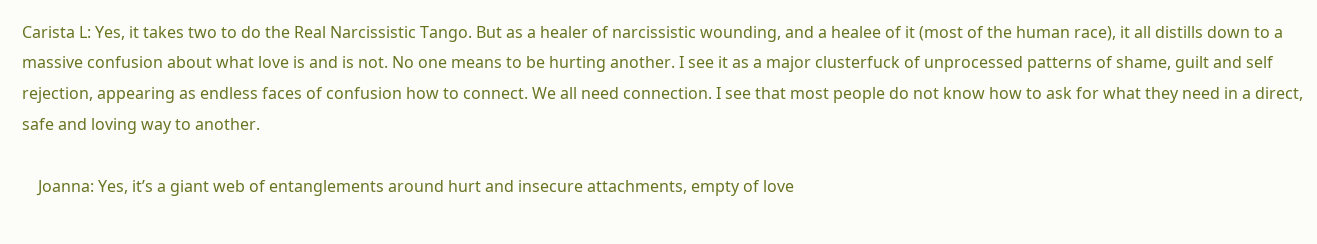Carista L: Yes, it takes two to do the Real Narcissistic Tango. But as a healer of narcissistic wounding, and a healee of it (most of the human race), it all distills down to a massive confusion about what love is and is not. No one means to be hurting another. I see it as a major clusterfuck of unprocessed patterns of shame, guilt and self rejection, appearing as endless faces of confusion how to connect. We all need connection. I see that most people do not know how to ask for what they need in a direct, safe and loving way to another.

    Joanna: Yes, it’s a giant web of entanglements around hurt and insecure attachments, empty of love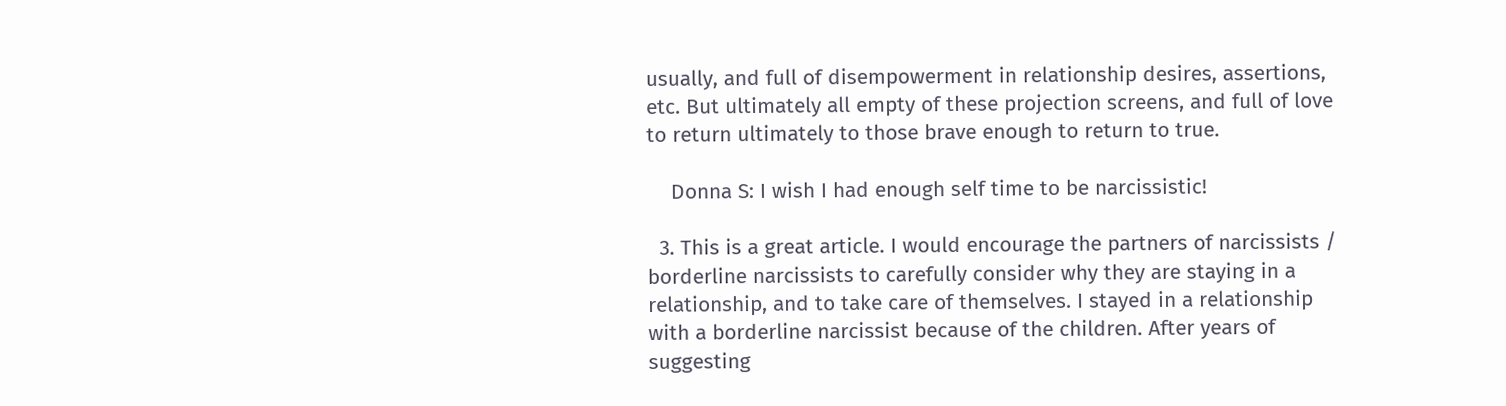usually, and full of disempowerment in relationship desires, assertions, etc. But ultimately all empty of these projection screens, and full of love to return ultimately to those brave enough to return to true.

    Donna S: I wish I had enough self time to be narcissistic!

  3. This is a great article. I would encourage the partners of narcissists / borderline narcissists to carefully consider why they are staying in a relationship, and to take care of themselves. I stayed in a relationship with a borderline narcissist because of the children. After years of suggesting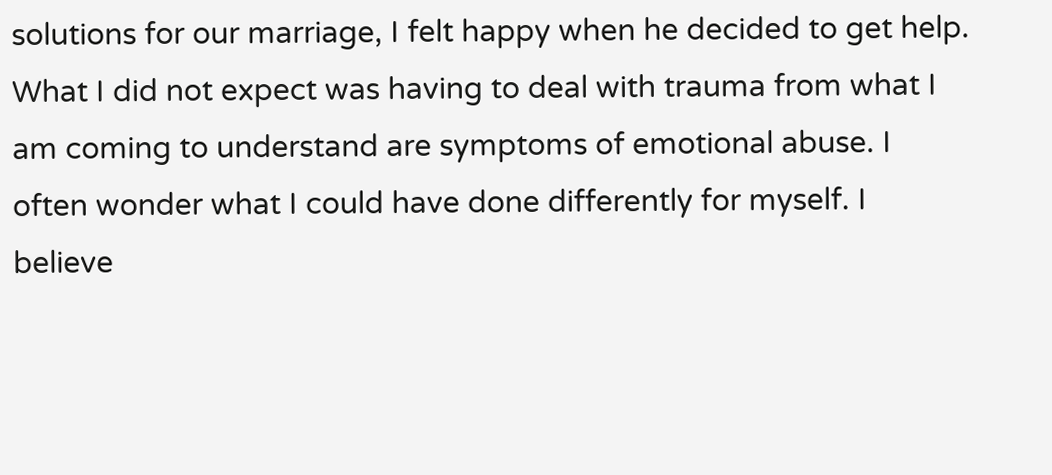solutions for our marriage, I felt happy when he decided to get help. What I did not expect was having to deal with trauma from what I am coming to understand are symptoms of emotional abuse. I often wonder what I could have done differently for myself. I believe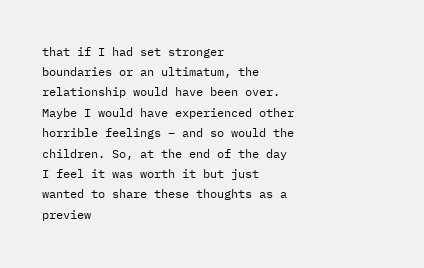that if I had set stronger boundaries or an ultimatum, the relationship would have been over. Maybe I would have experienced other horrible feelings – and so would the children. So, at the end of the day I feel it was worth it but just wanted to share these thoughts as a preview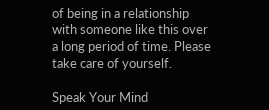of being in a relationship with someone like this over a long period of time. Please take care of yourself.

Speak Your Mind